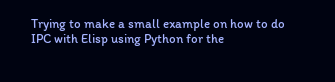Trying to make a small example on how to do IPC with Elisp using Python for the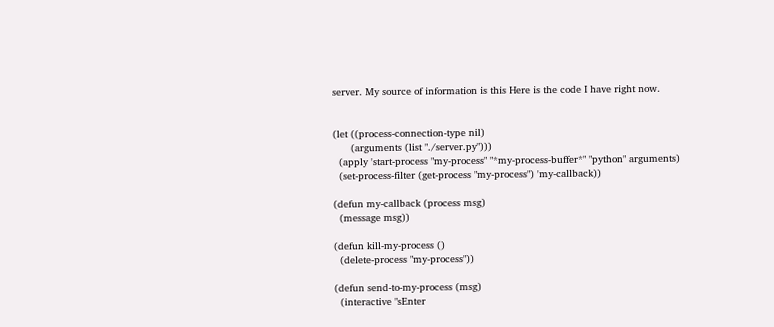server. My source of information is this Here is the code I have right now.


(let ((process-connection-type nil)
      (arguments (list "./server.py")))
  (apply 'start-process "my-process" "*my-process-buffer*" "python" arguments)
  (set-process-filter (get-process "my-process") 'my-callback))

(defun my-callback (process msg)
  (message msg))

(defun kill-my-process ()
  (delete-process "my-process"))

(defun send-to-my-process (msg)
  (interactive "sEnter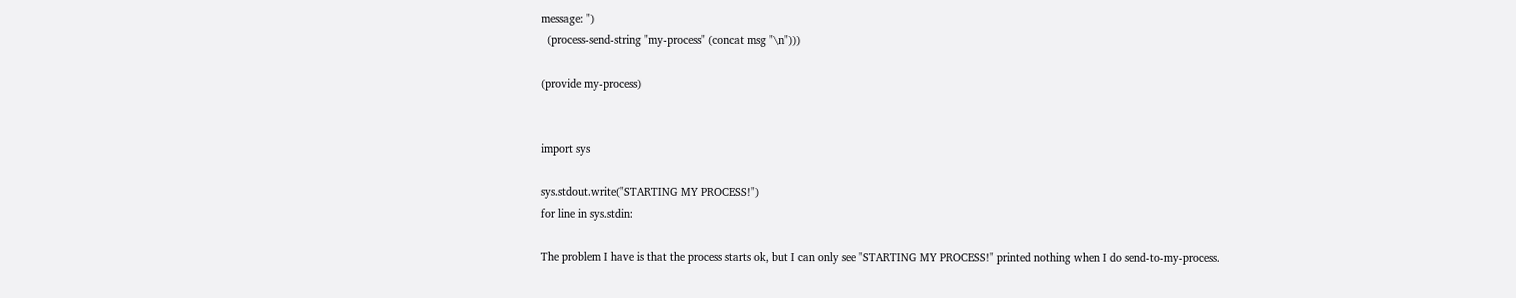message: ")
  (process-send-string "my-process" (concat msg "\n")))

(provide my-process)


import sys

sys.stdout.write("STARTING MY PROCESS!")
for line in sys.stdin:

The problem I have is that the process starts ok, but I can only see "STARTING MY PROCESS!" printed nothing when I do send-to-my-process.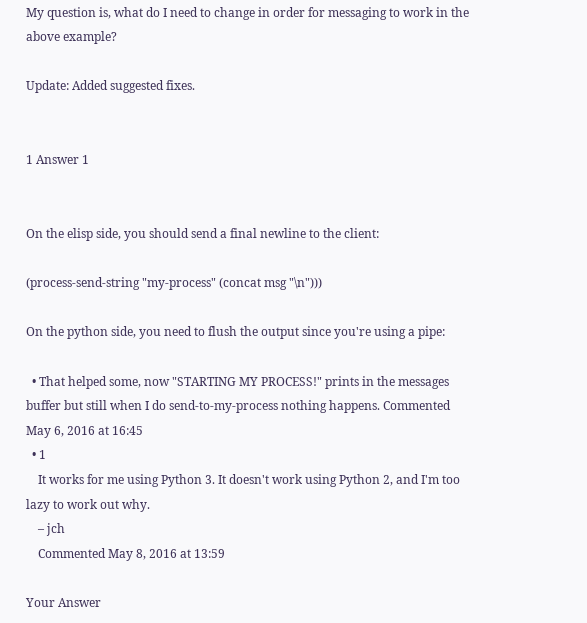My question is, what do I need to change in order for messaging to work in the above example?

Update: Added suggested fixes.


1 Answer 1


On the elisp side, you should send a final newline to the client:

(process-send-string "my-process" (concat msg "\n")))

On the python side, you need to flush the output since you're using a pipe:

  • That helped some, now "STARTING MY PROCESS!" prints in the messages buffer but still when I do send-to-my-process nothing happens. Commented May 6, 2016 at 16:45
  • 1
    It works for me using Python 3. It doesn't work using Python 2, and I'm too lazy to work out why.
    – jch
    Commented May 8, 2016 at 13:59

Your Answer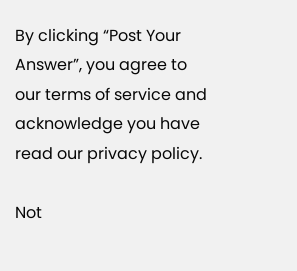By clicking “Post Your Answer”, you agree to our terms of service and acknowledge you have read our privacy policy.

Not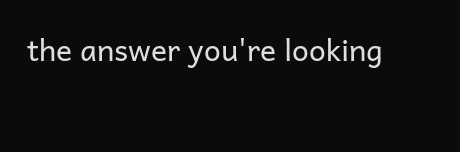the answer you're looking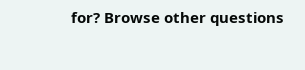for? Browse other questions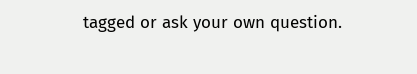tagged or ask your own question.